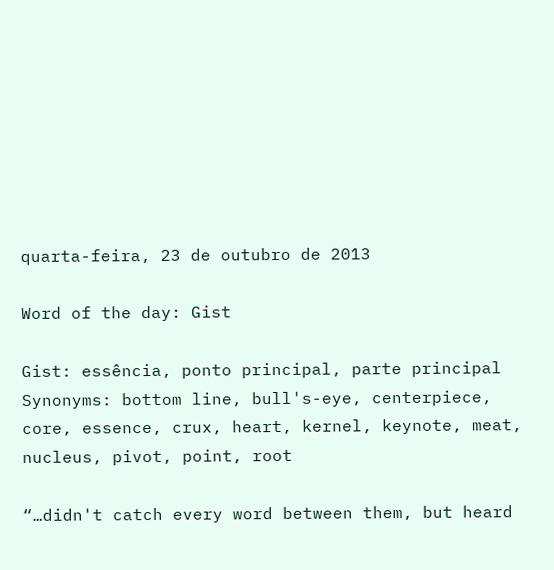quarta-feira, 23 de outubro de 2013

Word of the day: Gist

Gist: essência, ponto principal, parte principal
Synonyms: bottom line, bull's-eye, centerpiece, core, essence, crux, heart, kernel, keynote, meat, nucleus, pivot, point, root

“…didn't catch every word between them, but heard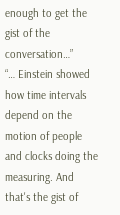enough to get the gist of the conversation…”
“… Einstein showed how time intervals depend on the motion of people and clocks doing the measuring. And that's the gist of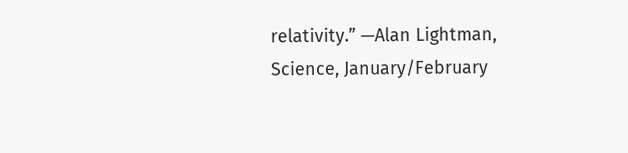relativity.” —Alan Lightman, Science, January/February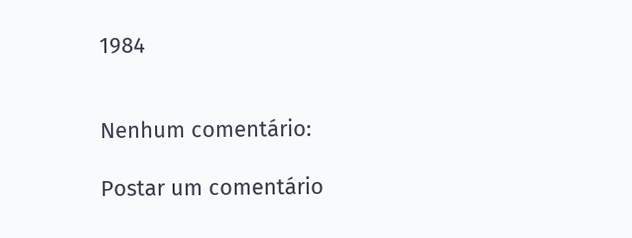1984


Nenhum comentário:

Postar um comentário